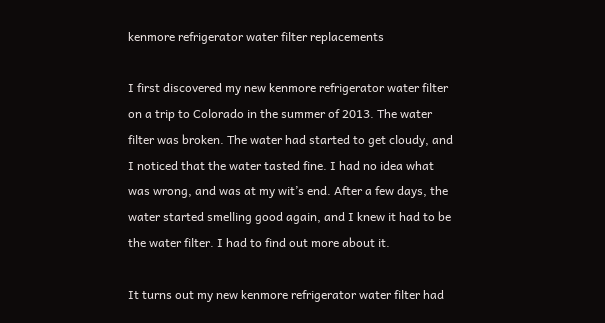kenmore refrigerator water filter replacements

I first discovered my new kenmore refrigerator water filter on a trip to Colorado in the summer of 2013. The water filter was broken. The water had started to get cloudy, and I noticed that the water tasted fine. I had no idea what was wrong, and was at my wit’s end. After a few days, the water started smelling good again, and I knew it had to be the water filter. I had to find out more about it.

It turns out my new kenmore refrigerator water filter had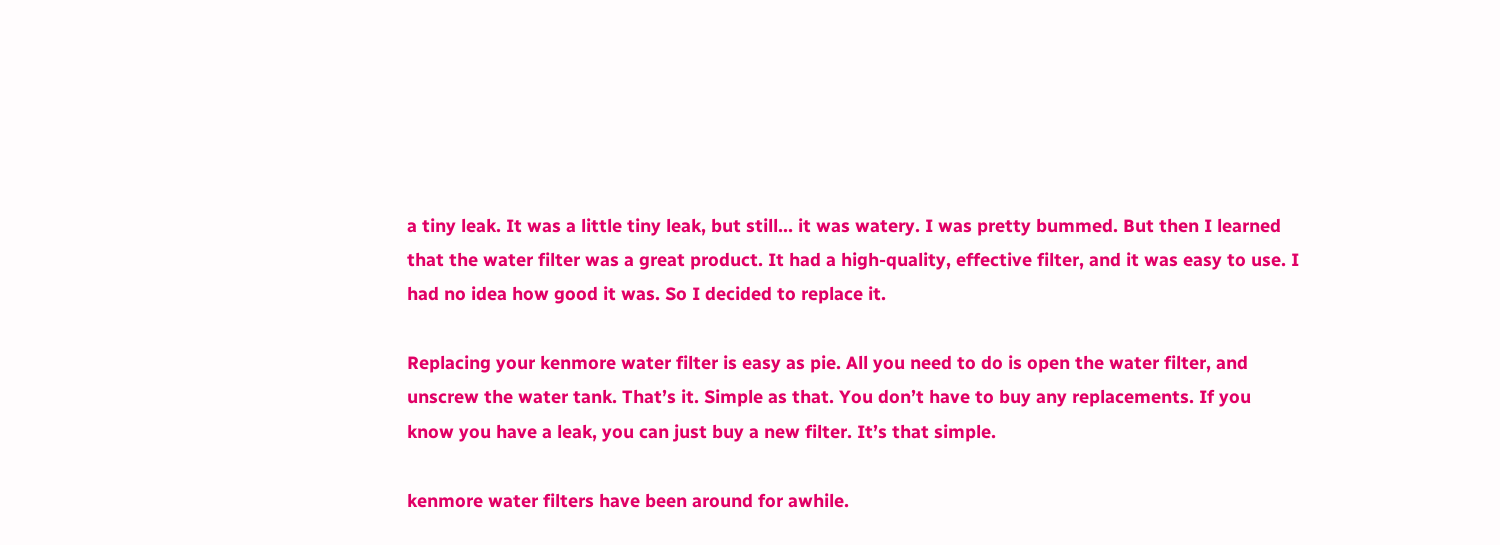a tiny leak. It was a little tiny leak, but still… it was watery. I was pretty bummed. But then I learned that the water filter was a great product. It had a high-quality, effective filter, and it was easy to use. I had no idea how good it was. So I decided to replace it.

Replacing your kenmore water filter is easy as pie. All you need to do is open the water filter, and unscrew the water tank. That’s it. Simple as that. You don’t have to buy any replacements. If you know you have a leak, you can just buy a new filter. It’s that simple.

kenmore water filters have been around for awhile.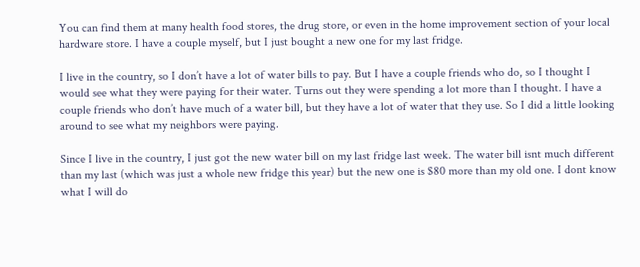You can find them at many health food stores, the drug store, or even in the home improvement section of your local hardware store. I have a couple myself, but I just bought a new one for my last fridge.

I live in the country, so I don’t have a lot of water bills to pay. But I have a couple friends who do, so I thought I would see what they were paying for their water. Turns out they were spending a lot more than I thought. I have a couple friends who don’t have much of a water bill, but they have a lot of water that they use. So I did a little looking around to see what my neighbors were paying.

Since I live in the country, I just got the new water bill on my last fridge last week. The water bill isnt much different than my last (which was just a whole new fridge this year) but the new one is $80 more than my old one. I dont know what I will do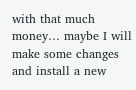with that much money… maybe I will make some changes and install a new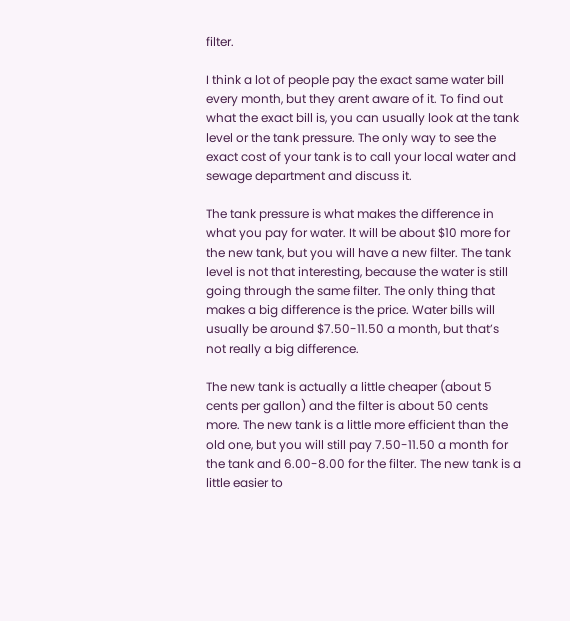filter.

I think a lot of people pay the exact same water bill every month, but they arent aware of it. To find out what the exact bill is, you can usually look at the tank level or the tank pressure. The only way to see the exact cost of your tank is to call your local water and sewage department and discuss it.

The tank pressure is what makes the difference in what you pay for water. It will be about $10 more for the new tank, but you will have a new filter. The tank level is not that interesting, because the water is still going through the same filter. The only thing that makes a big difference is the price. Water bills will usually be around $7.50-11.50 a month, but that’s not really a big difference.

The new tank is actually a little cheaper (about 5 cents per gallon) and the filter is about 50 cents more. The new tank is a little more efficient than the old one, but you will still pay 7.50-11.50 a month for the tank and 6.00-8.00 for the filter. The new tank is a little easier to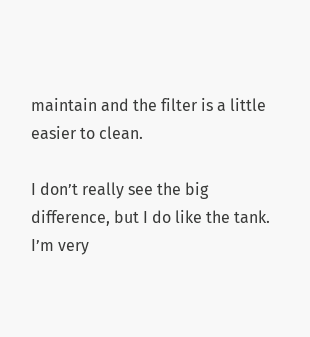maintain and the filter is a little easier to clean.

I don’t really see the big difference, but I do like the tank. I’m very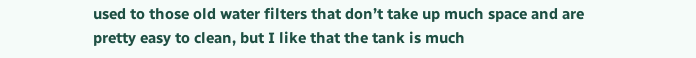used to those old water filters that don’t take up much space and are pretty easy to clean, but I like that the tank is much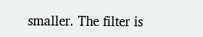smaller. The filter is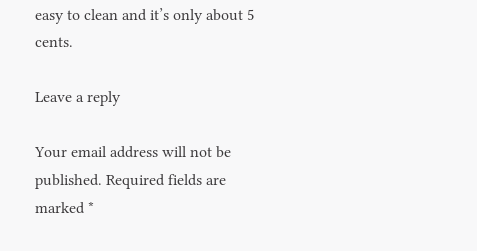easy to clean and it’s only about 5 cents.

Leave a reply

Your email address will not be published. Required fields are marked *